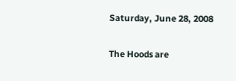Saturday, June 28, 2008

The Hoods are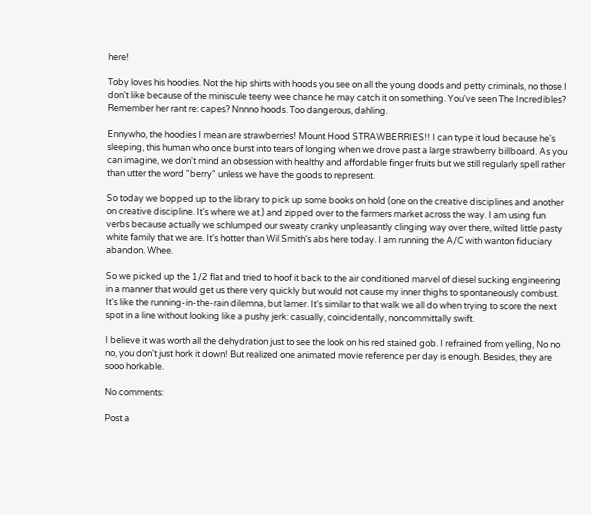here!

Toby loves his hoodies. Not the hip shirts with hoods you see on all the young doods and petty criminals, no those I don't like because of the miniscule teeny wee chance he may catch it on something. You've seen The Incredibles?
Remember her rant re: capes? Nnnno hoods. Too dangerous, dahling.

Ennywho, the hoodies I mean are strawberries! Mount Hood STRAWBERRIES!! I can type it loud because he's sleeping, this human who once burst into tears of longing when we drove past a large strawberry billboard. As you can imagine, we don't mind an obsession with healthy and affordable finger fruits but we still regularly spell rather than utter the word "berry" unless we have the goods to represent.

So today we bopped up to the library to pick up some books on hold (one on the creative disciplines and another on creative discipline. It's where we at.) and zipped over to the farmers market across the way. I am using fun verbs because actually we schlumped our sweaty cranky unpleasantly clinging way over there, wilted little pasty white family that we are. It's hotter than Wil Smith's abs here today. I am running the A/C with wanton fiduciary abandon. Whee.

So we picked up the 1/2 flat and tried to hoof it back to the air conditioned marvel of diesel sucking engineering in a manner that would get us there very quickly but would not cause my inner thighs to spontaneously combust. It's like the running-in-the-rain dilemna, but lamer. It's similar to that walk we all do when trying to score the next spot in a line without looking like a pushy jerk: casually, coincidentally, noncommittally swift.

I believe it was worth all the dehydration just to see the look on his red stained gob. I refrained from yelling, No no no, you don't just hork it down! But realized one animated movie reference per day is enough. Besides, they are sooo horkable.

No comments:

Post a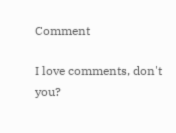Comment

I love comments, don't you?